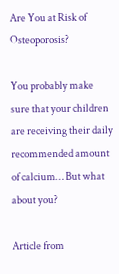Are You at Risk of Osteoporosis?

You probably make sure that your children are receiving their daily recommended amount of calcium… But what about you?

Article from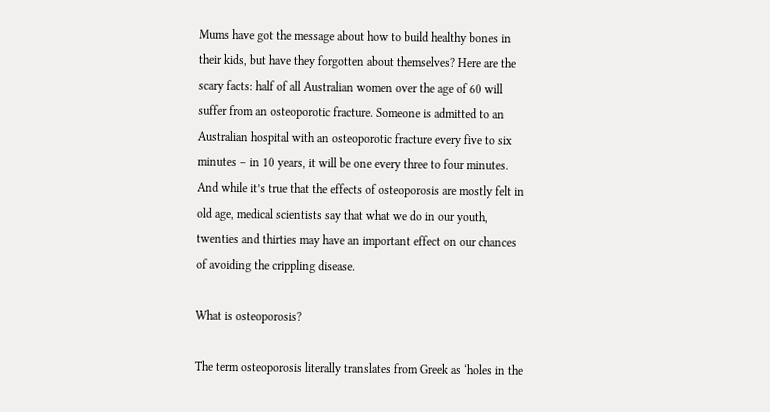Mums have got the message about how to build healthy bones in their kids, but have they forgotten about themselves? Here are the scary facts: half of all Australian women over the age of 60 will suffer from an osteoporotic fracture. Someone is admitted to an Australian hospital with an osteoporotic fracture every five to six minutes – in 10 years, it will be one every three to four minutes. And while it’s true that the effects of osteoporosis are mostly felt in old age, medical scientists say that what we do in our youth, twenties and thirties may have an important effect on our chances of avoiding the crippling disease.

What is osteoporosis?

The term osteoporosis literally translates from Greek as ‘holes in the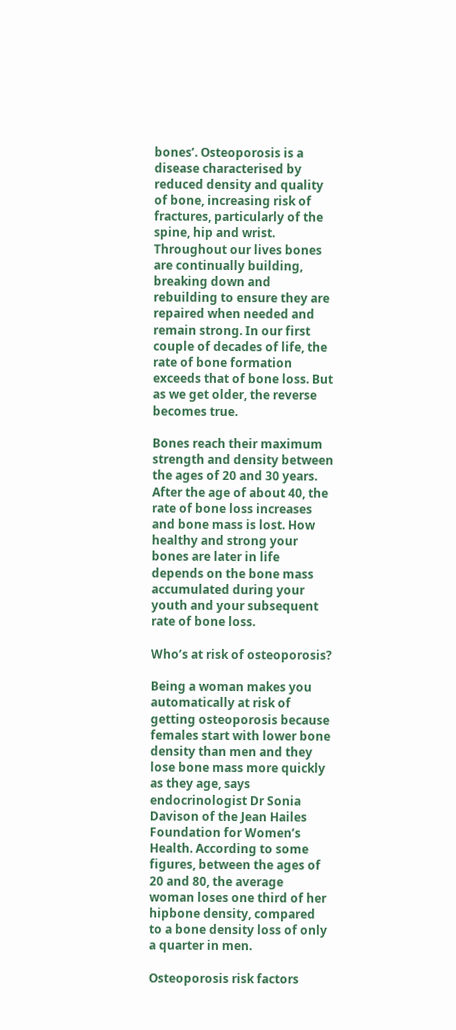bones’. Osteoporosis is a disease characterised by reduced density and quality of bone, increasing risk of fractures, particularly of the spine, hip and wrist. Throughout our lives bones are continually building, breaking down and rebuilding to ensure they are repaired when needed and remain strong. In our first couple of decades of life, the rate of bone formation exceeds that of bone loss. But as we get older, the reverse becomes true.

Bones reach their maximum strength and density between the ages of 20 and 30 years. After the age of about 40, the rate of bone loss increases and bone mass is lost. How healthy and strong your bones are later in life depends on the bone mass accumulated during your youth and your subsequent rate of bone loss.

Who’s at risk of osteoporosis?

Being a woman makes you automatically at risk of getting osteoporosis because females start with lower bone density than men and they lose bone mass more quickly as they age, says endocrinologist Dr Sonia Davison of the Jean Hailes Foundation for Women’s Health. According to some figures, between the ages of 20 and 80, the average woman loses one third of her hipbone density, compared to a bone density loss of only a quarter in men.

Osteoporosis risk factors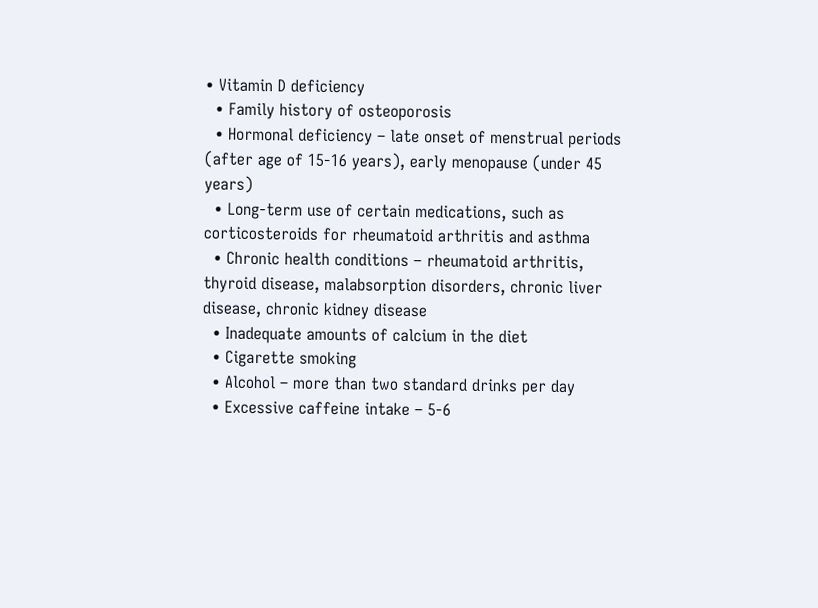• Vitamin D deficiency
  • Family history of osteoporosis
  • Hormonal deficiency – late onset of menstrual periods (after age of 15-16 years), early menopause (under 45 years)
  • Long-term use of certain medications, such as corticosteroids for rheumatoid arthritis and asthma
  • Chronic health conditions – rheumatoid arthritis, thyroid disease, malabsorption disorders, chronic liver disease, chronic kidney disease
  • Inadequate amounts of calcium in the diet
  • Cigarette smoking
  • Alcohol – more than two standard drinks per day
  • Excessive caffeine intake – 5-6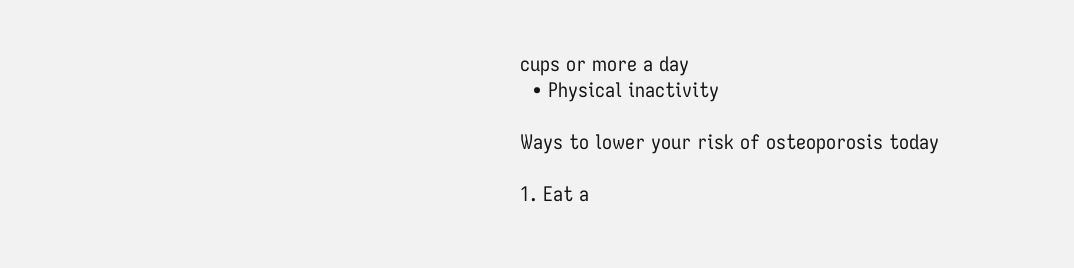cups or more a day
  • Physical inactivity

Ways to lower your risk of osteoporosis today

1. Eat a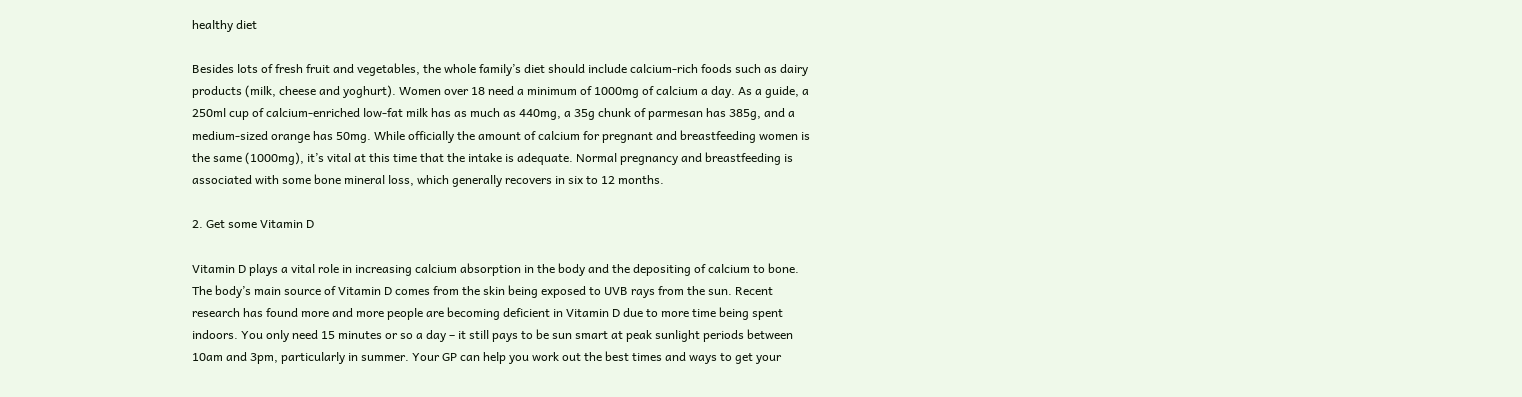healthy diet

Besides lots of fresh fruit and vegetables, the whole family’s diet should include calcium-rich foods such as dairy products (milk, cheese and yoghurt). Women over 18 need a minimum of 1000mg of calcium a day. As a guide, a 250ml cup of calcium-enriched low-fat milk has as much as 440mg, a 35g chunk of parmesan has 385g, and a medium-sized orange has 50mg. While officially the amount of calcium for pregnant and breastfeeding women is the same (1000mg), it’s vital at this time that the intake is adequate. Normal pregnancy and breastfeeding is associated with some bone mineral loss, which generally recovers in six to 12 months.

2. Get some Vitamin D

Vitamin D plays a vital role in increasing calcium absorption in the body and the depositing of calcium to bone. The body’s main source of Vitamin D comes from the skin being exposed to UVB rays from the sun. Recent research has found more and more people are becoming deficient in Vitamin D due to more time being spent indoors. You only need 15 minutes or so a day – it still pays to be sun smart at peak sunlight periods between 10am and 3pm, particularly in summer. Your GP can help you work out the best times and ways to get your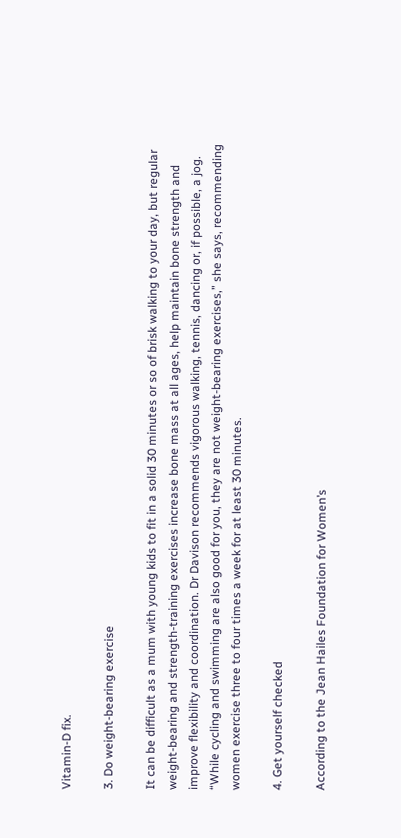Vitamin-D fix.

3. Do weight-bearing exercise

It can be difficult as a mum with young kids to fit in a solid 30 minutes or so of brisk walking to your day, but regular weight-bearing and strength-training exercises increase bone mass at all ages, help maintain bone strength and improve flexibility and coordination. Dr Davison recommends vigorous walking, tennis, dancing or, if possible, a jog. “While cycling and swimming are also good for you, they are not weight-bearing exercises,” she says, recommending women exercise three to four times a week for at least 30 minutes.

4. Get yourself checked

According to the Jean Hailes Foundation for Women’s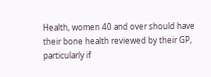Health, women 40 and over should have their bone health reviewed by their GP, particularly if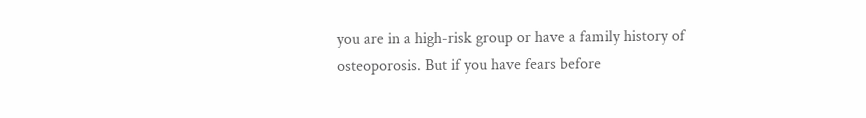you are in a high-risk group or have a family history of osteoporosis. But if you have fears before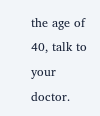the age of 40, talk to your doctor.